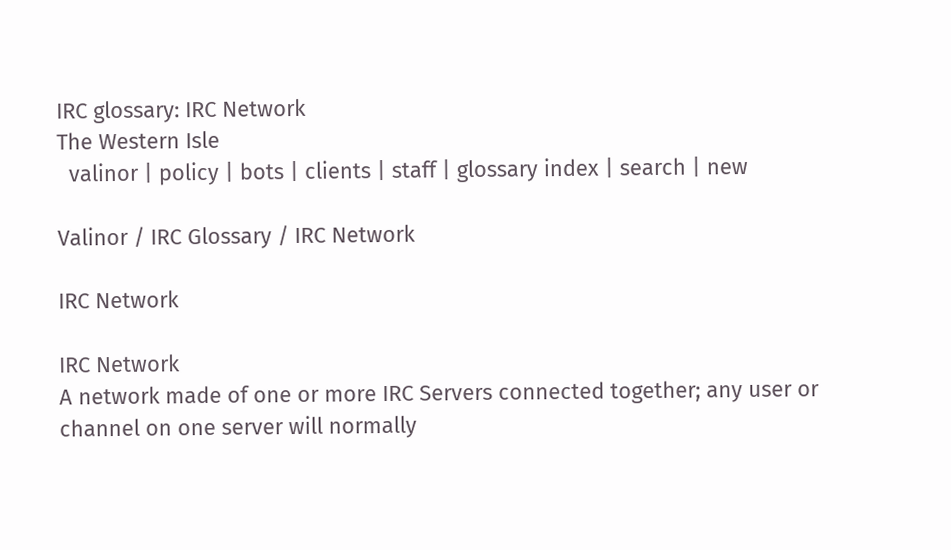IRC glossary: IRC Network
The Western Isle
  valinor | policy | bots | clients | staff | glossary index | search | new

Valinor / IRC Glossary / IRC Network

IRC Network

IRC Network
A network made of one or more IRC Servers connected together; any user or channel on one server will normally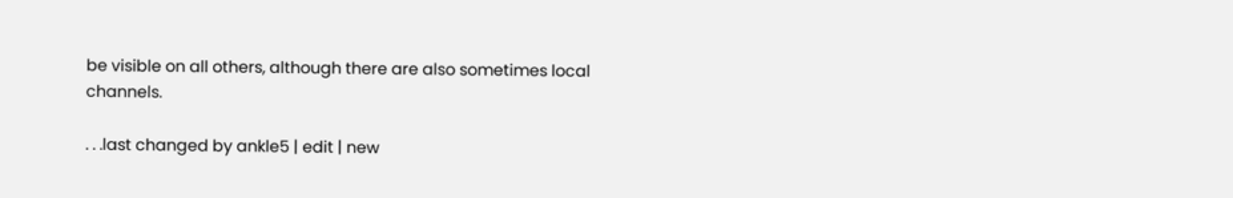be visible on all others, although there are also sometimes local channels.

. . .last changed by ankle5 | edit | new